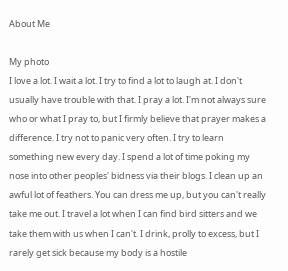About Me

My photo
I love a lot. I wait a lot. I try to find a lot to laugh at. I don't usually have trouble with that. I pray a lot. I'm not always sure who or what I pray to, but I firmly believe that prayer makes a difference. I try not to panic very often. I try to learn something new every day. I spend a lot of time poking my nose into other peoples' bidness via their blogs. I clean up an awful lot of feathers. You can dress me up, but you can't really take me out. I travel a lot when I can find bird sitters and we take them with us when I can't. I drink, prolly to excess, but I rarely get sick because my body is a hostile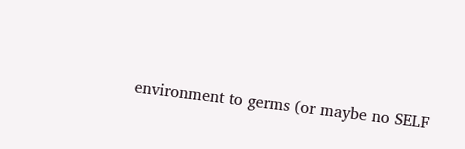environment to germs (or maybe no SELF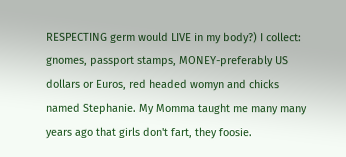RESPECTING germ would LIVE in my body?) I collect: gnomes, passport stamps, MONEY-preferably US dollars or Euros, red headed womyn and chicks named Stephanie. My Momma taught me many many years ago that girls don't fart, they foosie.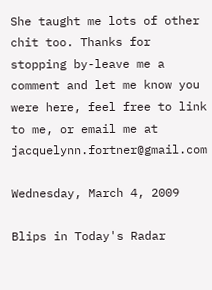She taught me lots of other chit too. Thanks for stopping by-leave me a comment and let me know you were here, feel free to link to me, or email me at jacquelynn.fortner@gmail.com

Wednesday, March 4, 2009

Blips in Today's Radar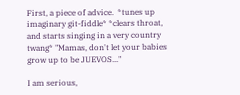First, a piece of advice.  *tunes up imaginary git-fiddle* *clears throat, and starts singing in a very country twang* "Mamas, don't let your babies grow up to be JUEVOS..."

I am serious,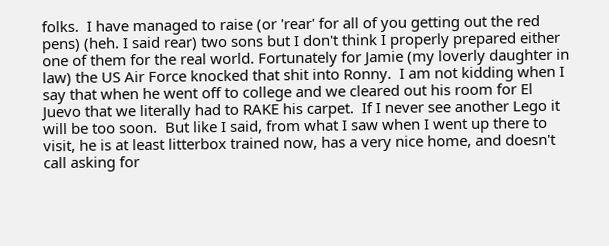folks.  I have managed to raise (or 'rear' for all of you getting out the red pens) (heh. I said rear) two sons but I don't think I properly prepared either one of them for the real world. Fortunately for Jamie (my loverly daughter in law) the US Air Force knocked that shit into Ronny.  I am not kidding when I say that when he went off to college and we cleared out his room for El Juevo that we literally had to RAKE his carpet.  If I never see another Lego it will be too soon.  But like I said, from what I saw when I went up there to visit, he is at least litterbox trained now, has a very nice home, and doesn't call asking for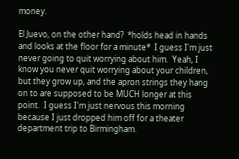money.

El Juevo, on the other hand?  *holds head in hands and looks at the floor for a minute*  I guess I'm just never going to quit worrying about him.  Yeah, I know you never quit worrying about your children, but they grow up, and the apron strings they hang on to are supposed to be MUCH longer at this point.  I guess I'm just nervous this morning because I just dropped him off for a theater department trip to Birmingham.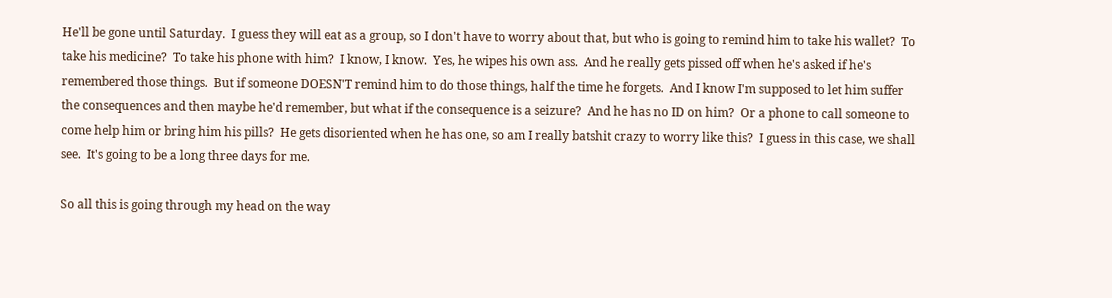He'll be gone until Saturday.  I guess they will eat as a group, so I don't have to worry about that, but who is going to remind him to take his wallet?  To take his medicine?  To take his phone with him?  I know, I know.  Yes, he wipes his own ass.  And he really gets pissed off when he's asked if he's remembered those things.  But if someone DOESN'T remind him to do those things, half the time he forgets.  And I know I'm supposed to let him suffer the consequences and then maybe he'd remember, but what if the consequence is a seizure?  And he has no ID on him?  Or a phone to call someone to come help him or bring him his pills?  He gets disoriented when he has one, so am I really batshit crazy to worry like this?  I guess in this case, we shall see.  It's going to be a long three days for me.

So all this is going through my head on the way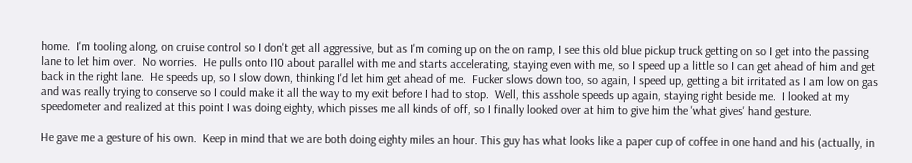home.  I'm tooling along, on cruise control so I don't get all aggressive, but as I'm coming up on the on ramp, I see this old blue pickup truck getting on so I get into the passing lane to let him over.  No worries.  He pulls onto I10 about parallel with me and starts accelerating, staying even with me, so I speed up a little so I can get ahead of him and get back in the right lane.  He speeds up, so I slow down, thinking I'd let him get ahead of me.  Fucker slows down too, so again, I speed up, getting a bit irritated as I am low on gas and was really trying to conserve so I could make it all the way to my exit before I had to stop.  Well, this asshole speeds up again, staying right beside me.  I looked at my speedometer and realized at this point I was doing eighty, which pisses me all kinds of off, so I finally looked over at him to give him the 'what gives' hand gesture.

He gave me a gesture of his own.  Keep in mind that we are both doing eighty miles an hour. This guy has what looks like a paper cup of coffee in one hand and his (actually, in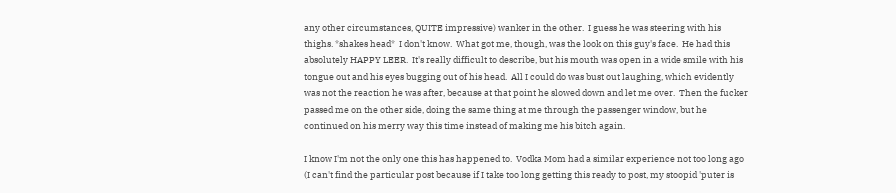any other circumstances, QUITE impressive) wanker in the other.  I guess he was steering with his thighs. *shakes head*  I don't know.  What got me, though, was the look on this guy's face.  He had this absolutely HAPPY LEER.  It's really difficult to describe, but his mouth was open in a wide smile with his tongue out and his eyes bugging out of his head.  All I could do was bust out laughing, which evidently was not the reaction he was after, because at that point he slowed down and let me over.  Then the fucker passed me on the other side, doing the same thing at me through the passenger window, but he continued on his merry way this time instead of making me his bitch again.

I know I'm not the only one this has happened to.  Vodka Mom had a similar experience not too long ago (I can't find the particular post because if I take too long getting this ready to post, my stoopid 'puter is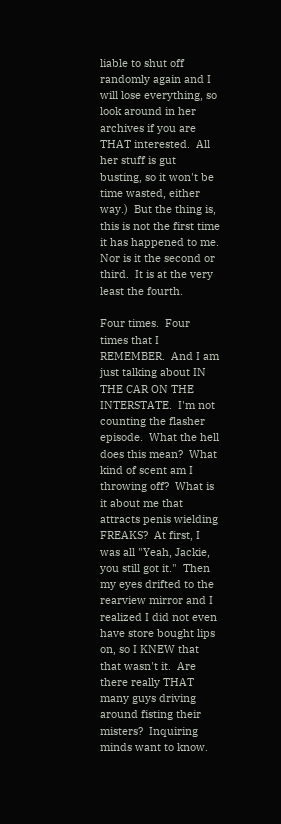liable to shut off randomly again and I will lose everything, so look around in her archives if you are THAT interested.  All her stuff is gut busting, so it won't be time wasted, either way.)  But the thing is, this is not the first time it has happened to me.  Nor is it the second or third.  It is at the very least the fourth.

Four times.  Four times that I REMEMBER.  And I am just talking about IN THE CAR ON THE INTERSTATE.  I'm not counting the flasher episode.  What the hell does this mean?  What kind of scent am I throwing off?  What is it about me that attracts penis wielding FREAKS?  At first, I was all "Yeah, Jackie, you still got it."  Then my eyes drifted to the rearview mirror and I realized I did not even have store bought lips on, so I KNEW that that wasn't it.  Are there really THAT many guys driving around fisting their misters?  Inquiring minds want to know.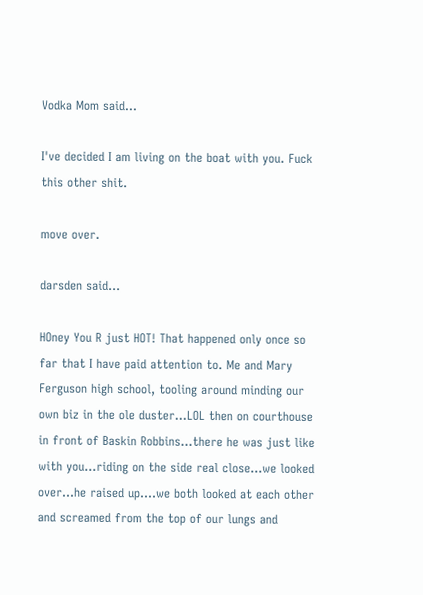Vodka Mom said...

I've decided I am living on the boat with you. Fuck this other shit.

move over.

darsden said...

HOney You R just HOT! That happened only once so far that I have paid attention to. Me and Mary Ferguson high school, tooling around minding our own biz in the ole duster...LOL then on courthouse in front of Baskin Robbins...there he was just like with you...riding on the side real close...we looked over...he raised up....we both looked at each other and screamed from the top of our lungs and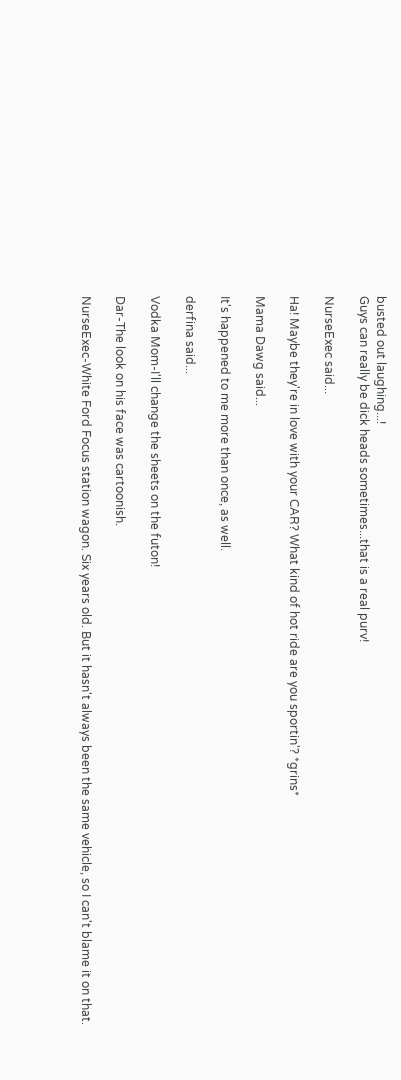busted out laughing...!
Guys can really be dick heads sometimes...that is a real purv!

NurseExec said...

Ha! Maybe they're in love with your CAR? What kind of hot ride are you sportin'? *grins*

Mama Dawg said...

It's happened to me more than once, as well.

derfina said...

Vodka Mom-I'll change the sheets on the futon!

Dar-The look on his face was cartoonish.

NurseExec-White Ford Focus station wagon. Six years old. But it hasn't always been the same vehicle, so I can't blame it on that.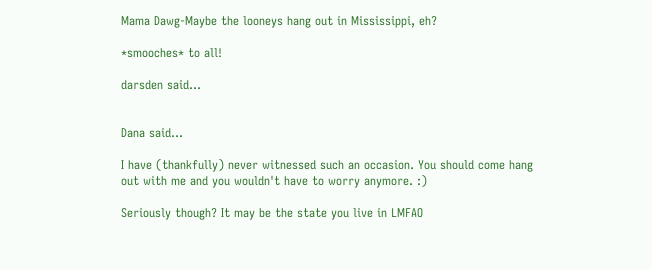Mama Dawg-Maybe the looneys hang out in Mississippi, eh?

*smooches* to all!

darsden said...


Dana said...

I have (thankfully) never witnessed such an occasion. You should come hang out with me and you wouldn't have to worry anymore. :)

Seriously though? It may be the state you live in LMFAO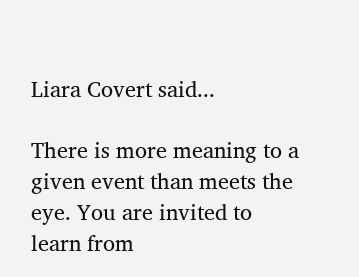Liara Covert said...

There is more meaning to a given event than meets the eye. You are invited to learn from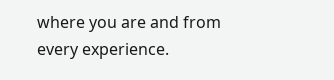where you are and from every experience.